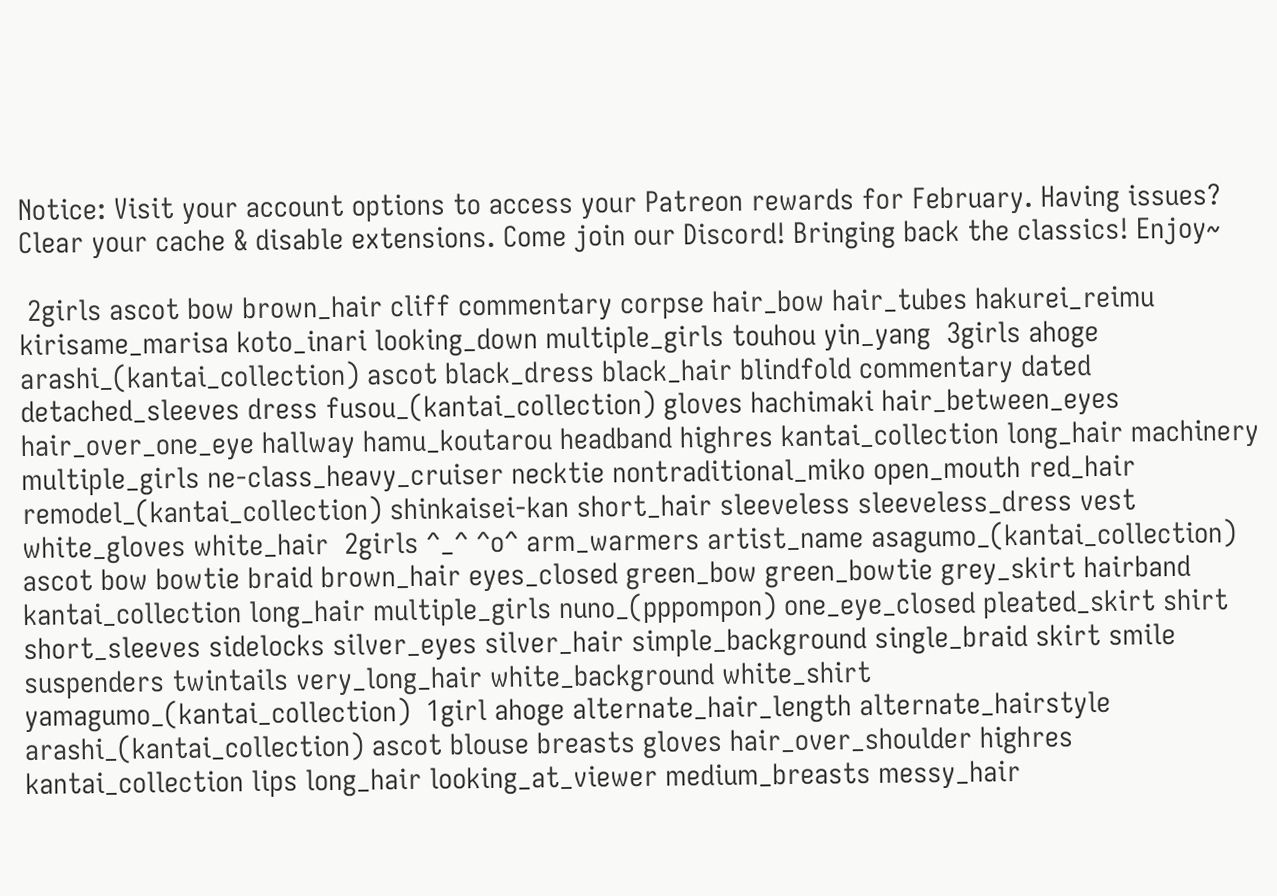Notice: Visit your account options to access your Patreon rewards for February. Having issues? Clear your cache & disable extensions. Come join our Discord! Bringing back the classics! Enjoy~

 2girls ascot bow brown_hair cliff commentary corpse hair_bow hair_tubes hakurei_reimu kirisame_marisa koto_inari looking_down multiple_girls touhou yin_yang  3girls ahoge arashi_(kantai_collection) ascot black_dress black_hair blindfold commentary dated detached_sleeves dress fusou_(kantai_collection) gloves hachimaki hair_between_eyes hair_over_one_eye hallway hamu_koutarou headband highres kantai_collection long_hair machinery multiple_girls ne-class_heavy_cruiser necktie nontraditional_miko open_mouth red_hair remodel_(kantai_collection) shinkaisei-kan short_hair sleeveless sleeveless_dress vest white_gloves white_hair  2girls ^_^ ^o^ arm_warmers artist_name asagumo_(kantai_collection) ascot bow bowtie braid brown_hair eyes_closed green_bow green_bowtie grey_skirt hairband kantai_collection long_hair multiple_girls nuno_(pppompon) one_eye_closed pleated_skirt shirt short_sleeves sidelocks silver_eyes silver_hair simple_background single_braid skirt smile suspenders twintails very_long_hair white_background white_shirt yamagumo_(kantai_collection)  1girl ahoge alternate_hair_length alternate_hairstyle arashi_(kantai_collection) ascot blouse breasts gloves hair_over_shoulder highres kantai_collection lips long_hair looking_at_viewer medium_breasts messy_hair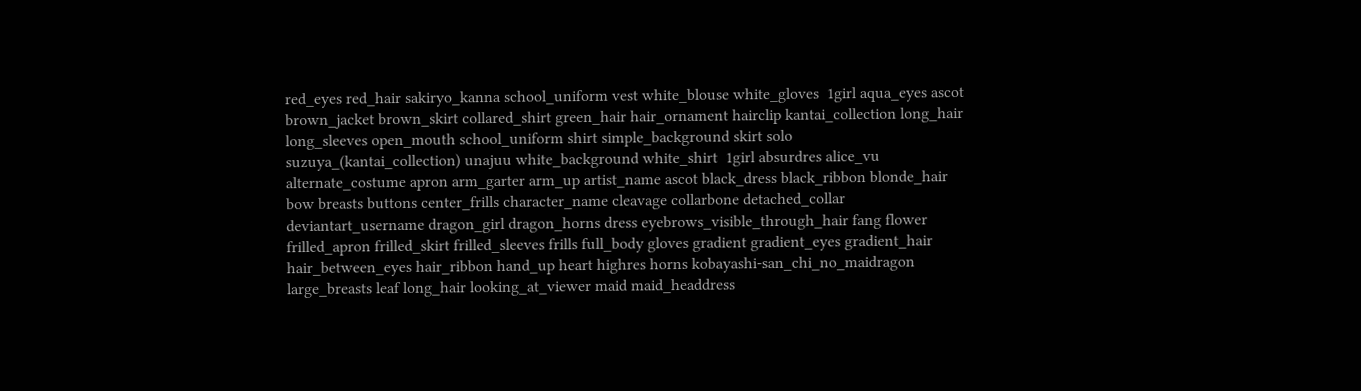red_eyes red_hair sakiryo_kanna school_uniform vest white_blouse white_gloves  1girl aqua_eyes ascot brown_jacket brown_skirt collared_shirt green_hair hair_ornament hairclip kantai_collection long_hair long_sleeves open_mouth school_uniform shirt simple_background skirt solo suzuya_(kantai_collection) unajuu white_background white_shirt  1girl absurdres alice_vu alternate_costume apron arm_garter arm_up artist_name ascot black_dress black_ribbon blonde_hair bow breasts buttons center_frills character_name cleavage collarbone detached_collar deviantart_username dragon_girl dragon_horns dress eyebrows_visible_through_hair fang flower frilled_apron frilled_skirt frilled_sleeves frills full_body gloves gradient gradient_eyes gradient_hair hair_between_eyes hair_ribbon hand_up heart highres horns kobayashi-san_chi_no_maidragon large_breasts leaf long_hair looking_at_viewer maid maid_headdress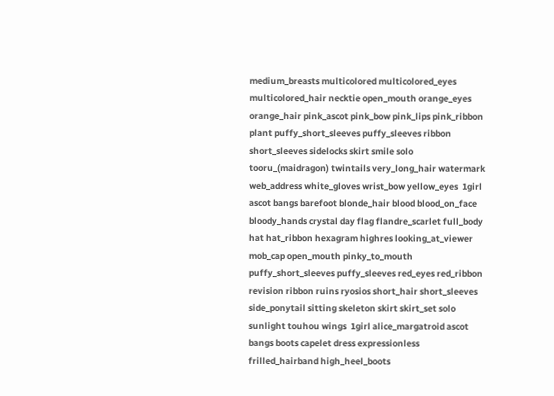medium_breasts multicolored multicolored_eyes multicolored_hair necktie open_mouth orange_eyes orange_hair pink_ascot pink_bow pink_lips pink_ribbon plant puffy_short_sleeves puffy_sleeves ribbon short_sleeves sidelocks skirt smile solo tooru_(maidragon) twintails very_long_hair watermark web_address white_gloves wrist_bow yellow_eyes  1girl ascot bangs barefoot blonde_hair blood blood_on_face bloody_hands crystal day flag flandre_scarlet full_body hat hat_ribbon hexagram highres looking_at_viewer mob_cap open_mouth pinky_to_mouth puffy_short_sleeves puffy_sleeves red_eyes red_ribbon revision ribbon ruins ryosios short_hair short_sleeves side_ponytail sitting skeleton skirt skirt_set solo sunlight touhou wings  1girl alice_margatroid ascot bangs boots capelet dress expressionless frilled_hairband high_heel_boots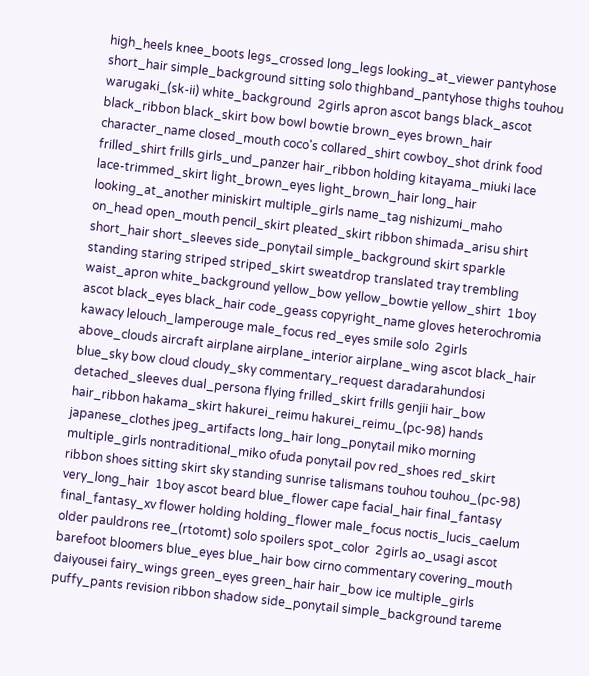high_heels knee_boots legs_crossed long_legs looking_at_viewer pantyhose short_hair simple_background sitting solo thighband_pantyhose thighs touhou warugaki_(sk-ii) white_background  2girls apron ascot bangs black_ascot black_ribbon black_skirt bow bowl bowtie brown_eyes brown_hair character_name closed_mouth coco's collared_shirt cowboy_shot drink food frilled_shirt frills girls_und_panzer hair_ribbon holding kitayama_miuki lace lace-trimmed_skirt light_brown_eyes light_brown_hair long_hair looking_at_another miniskirt multiple_girls name_tag nishizumi_maho on_head open_mouth pencil_skirt pleated_skirt ribbon shimada_arisu shirt short_hair short_sleeves side_ponytail simple_background skirt sparkle standing staring striped striped_skirt sweatdrop translated tray trembling waist_apron white_background yellow_bow yellow_bowtie yellow_shirt  1boy ascot black_eyes black_hair code_geass copyright_name gloves heterochromia kawacy lelouch_lamperouge male_focus red_eyes smile solo  2girls above_clouds aircraft airplane airplane_interior airplane_wing ascot black_hair blue_sky bow cloud cloudy_sky commentary_request daradarahundosi detached_sleeves dual_persona flying frilled_skirt frills genjii hair_bow hair_ribbon hakama_skirt hakurei_reimu hakurei_reimu_(pc-98) hands japanese_clothes jpeg_artifacts long_hair long_ponytail miko morning multiple_girls nontraditional_miko ofuda ponytail pov red_shoes red_skirt ribbon shoes sitting skirt sky standing sunrise talismans touhou touhou_(pc-98) very_long_hair  1boy ascot beard blue_flower cape facial_hair final_fantasy final_fantasy_xv flower holding holding_flower male_focus noctis_lucis_caelum older pauldrons ree_(rtotomt) solo spoilers spot_color  2girls ao_usagi ascot barefoot bloomers blue_eyes blue_hair bow cirno commentary covering_mouth daiyousei fairy_wings green_eyes green_hair hair_bow ice multiple_girls puffy_pants revision ribbon shadow side_ponytail simple_background tareme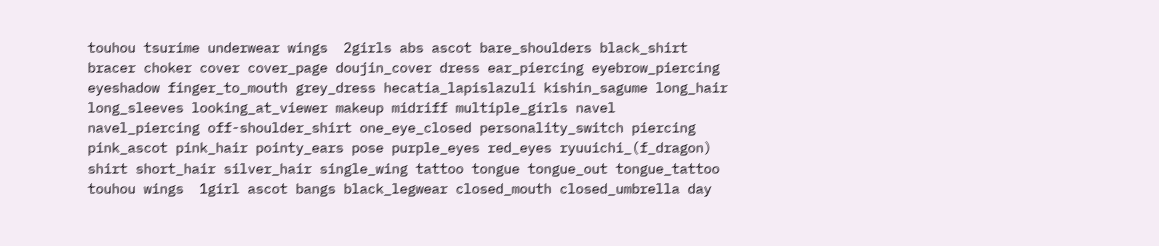touhou tsurime underwear wings  2girls abs ascot bare_shoulders black_shirt bracer choker cover cover_page doujin_cover dress ear_piercing eyebrow_piercing eyeshadow finger_to_mouth grey_dress hecatia_lapislazuli kishin_sagume long_hair long_sleeves looking_at_viewer makeup midriff multiple_girls navel navel_piercing off-shoulder_shirt one_eye_closed personality_switch piercing pink_ascot pink_hair pointy_ears pose purple_eyes red_eyes ryuuichi_(f_dragon) shirt short_hair silver_hair single_wing tattoo tongue tongue_out tongue_tattoo touhou wings  1girl ascot bangs black_legwear closed_mouth closed_umbrella day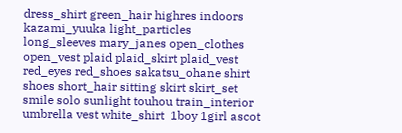dress_shirt green_hair highres indoors kazami_yuuka light_particles long_sleeves mary_janes open_clothes open_vest plaid plaid_skirt plaid_vest red_eyes red_shoes sakatsu_ohane shirt shoes short_hair sitting skirt skirt_set smile solo sunlight touhou train_interior umbrella vest white_shirt  1boy 1girl ascot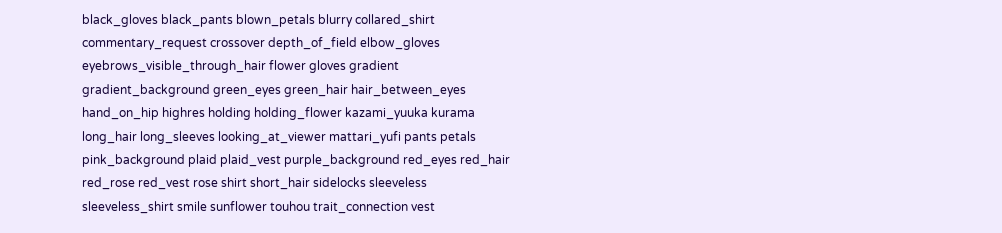black_gloves black_pants blown_petals blurry collared_shirt commentary_request crossover depth_of_field elbow_gloves eyebrows_visible_through_hair flower gloves gradient gradient_background green_eyes green_hair hair_between_eyes hand_on_hip highres holding holding_flower kazami_yuuka kurama long_hair long_sleeves looking_at_viewer mattari_yufi pants petals pink_background plaid plaid_vest purple_background red_eyes red_hair red_rose red_vest rose shirt short_hair sidelocks sleeveless sleeveless_shirt smile sunflower touhou trait_connection vest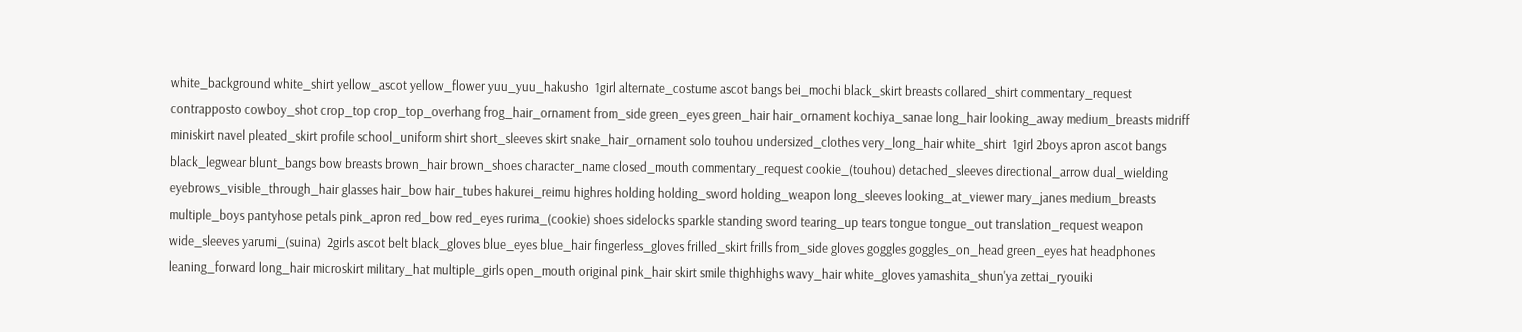white_background white_shirt yellow_ascot yellow_flower yuu_yuu_hakusho  1girl alternate_costume ascot bangs bei_mochi black_skirt breasts collared_shirt commentary_request contrapposto cowboy_shot crop_top crop_top_overhang frog_hair_ornament from_side green_eyes green_hair hair_ornament kochiya_sanae long_hair looking_away medium_breasts midriff miniskirt navel pleated_skirt profile school_uniform shirt short_sleeves skirt snake_hair_ornament solo touhou undersized_clothes very_long_hair white_shirt  1girl 2boys apron ascot bangs black_legwear blunt_bangs bow breasts brown_hair brown_shoes character_name closed_mouth commentary_request cookie_(touhou) detached_sleeves directional_arrow dual_wielding eyebrows_visible_through_hair glasses hair_bow hair_tubes hakurei_reimu highres holding holding_sword holding_weapon long_sleeves looking_at_viewer mary_janes medium_breasts multiple_boys pantyhose petals pink_apron red_bow red_eyes rurima_(cookie) shoes sidelocks sparkle standing sword tearing_up tears tongue tongue_out translation_request weapon wide_sleeves yarumi_(suina)  2girls ascot belt black_gloves blue_eyes blue_hair fingerless_gloves frilled_skirt frills from_side gloves goggles goggles_on_head green_eyes hat headphones leaning_forward long_hair microskirt military_hat multiple_girls open_mouth original pink_hair skirt smile thighhighs wavy_hair white_gloves yamashita_shun'ya zettai_ryouiki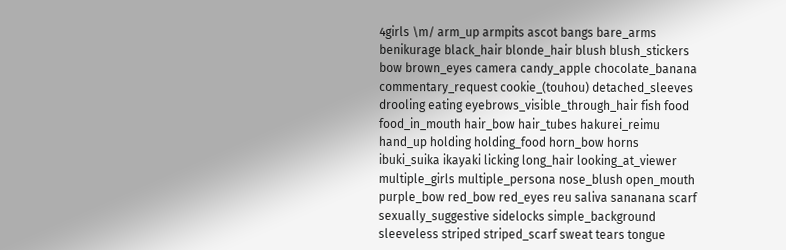4girls \m/ arm_up armpits ascot bangs bare_arms benikurage black_hair blonde_hair blush blush_stickers bow brown_eyes camera candy_apple chocolate_banana commentary_request cookie_(touhou) detached_sleeves drooling eating eyebrows_visible_through_hair fish food food_in_mouth hair_bow hair_tubes hakurei_reimu hand_up holding holding_food horn_bow horns ibuki_suika ikayaki licking long_hair looking_at_viewer multiple_girls multiple_persona nose_blush open_mouth purple_bow red_bow red_eyes reu saliva sananana scarf sexually_suggestive sidelocks simple_background sleeveless striped striped_scarf sweat tears tongue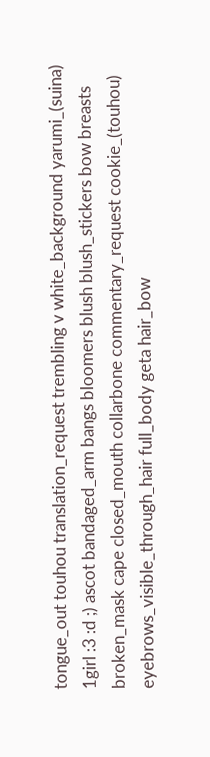tongue_out touhou translation_request trembling v white_background yarumi_(suina)  1girl :3 :d ;) ascot bandaged_arm bangs bloomers blush blush_stickers bow breasts broken_mask cape closed_mouth collarbone commentary_request cookie_(touhou) eyebrows_visible_through_hair full_body geta hair_bow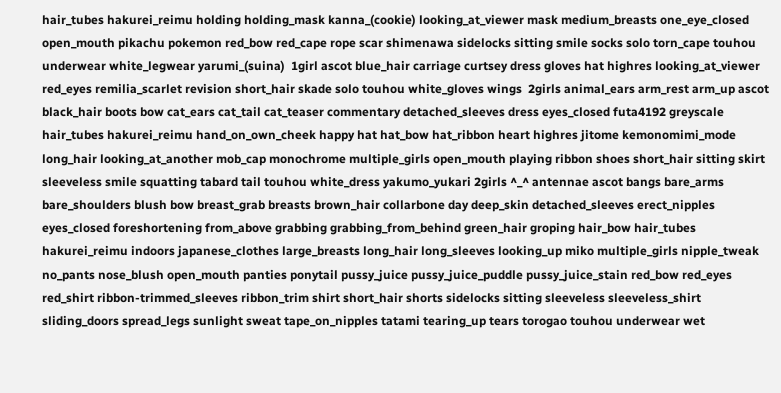hair_tubes hakurei_reimu holding holding_mask kanna_(cookie) looking_at_viewer mask medium_breasts one_eye_closed open_mouth pikachu pokemon red_bow red_cape rope scar shimenawa sidelocks sitting smile socks solo torn_cape touhou underwear white_legwear yarumi_(suina)  1girl ascot blue_hair carriage curtsey dress gloves hat highres looking_at_viewer red_eyes remilia_scarlet revision short_hair skade solo touhou white_gloves wings  2girls animal_ears arm_rest arm_up ascot black_hair boots bow cat_ears cat_tail cat_teaser commentary detached_sleeves dress eyes_closed futa4192 greyscale hair_tubes hakurei_reimu hand_on_own_cheek happy hat hat_bow hat_ribbon heart highres jitome kemonomimi_mode long_hair looking_at_another mob_cap monochrome multiple_girls open_mouth playing ribbon shoes short_hair sitting skirt sleeveless smile squatting tabard tail touhou white_dress yakumo_yukari 2girls ^_^ antennae ascot bangs bare_arms bare_shoulders blush bow breast_grab breasts brown_hair collarbone day deep_skin detached_sleeves erect_nipples eyes_closed foreshortening from_above grabbing grabbing_from_behind green_hair groping hair_bow hair_tubes hakurei_reimu indoors japanese_clothes large_breasts long_hair long_sleeves looking_up miko multiple_girls nipple_tweak no_pants nose_blush open_mouth panties ponytail pussy_juice pussy_juice_puddle pussy_juice_stain red_bow red_eyes red_shirt ribbon-trimmed_sleeves ribbon_trim shirt short_hair shorts sidelocks sitting sleeveless sleeveless_shirt sliding_doors spread_legs sunlight sweat tape_on_nipples tatami tearing_up tears torogao touhou underwear wet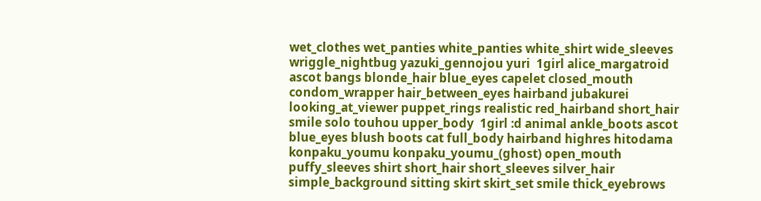wet_clothes wet_panties white_panties white_shirt wide_sleeves wriggle_nightbug yazuki_gennojou yuri  1girl alice_margatroid ascot bangs blonde_hair blue_eyes capelet closed_mouth condom_wrapper hair_between_eyes hairband jubakurei looking_at_viewer puppet_rings realistic red_hairband short_hair smile solo touhou upper_body  1girl :d animal ankle_boots ascot blue_eyes blush boots cat full_body hairband highres hitodama konpaku_youmu konpaku_youmu_(ghost) open_mouth puffy_sleeves shirt short_hair short_sleeves silver_hair simple_background sitting skirt skirt_set smile thick_eyebrows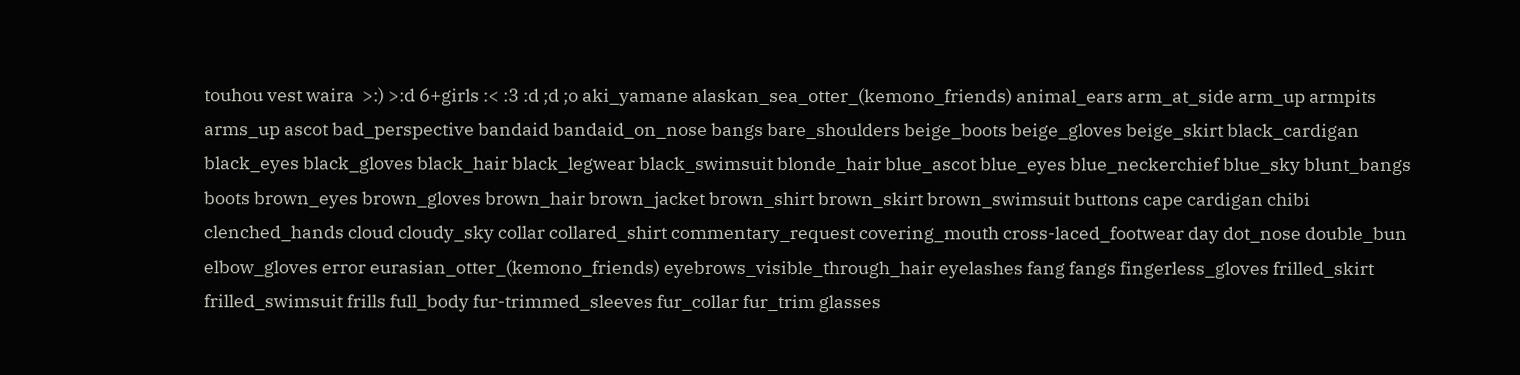touhou vest waira  >:) >:d 6+girls :< :3 :d ;d ;o aki_yamane alaskan_sea_otter_(kemono_friends) animal_ears arm_at_side arm_up armpits arms_up ascot bad_perspective bandaid bandaid_on_nose bangs bare_shoulders beige_boots beige_gloves beige_skirt black_cardigan black_eyes black_gloves black_hair black_legwear black_swimsuit blonde_hair blue_ascot blue_eyes blue_neckerchief blue_sky blunt_bangs boots brown_eyes brown_gloves brown_hair brown_jacket brown_shirt brown_skirt brown_swimsuit buttons cape cardigan chibi clenched_hands cloud cloudy_sky collar collared_shirt commentary_request covering_mouth cross-laced_footwear day dot_nose double_bun elbow_gloves error eurasian_otter_(kemono_friends) eyebrows_visible_through_hair eyelashes fang fangs fingerless_gloves frilled_skirt frilled_swimsuit frills full_body fur-trimmed_sleeves fur_collar fur_trim glasses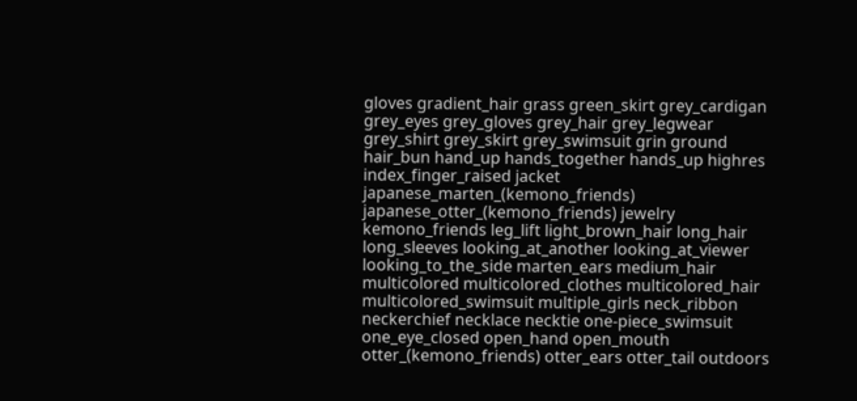gloves gradient_hair grass green_skirt grey_cardigan grey_eyes grey_gloves grey_hair grey_legwear grey_shirt grey_skirt grey_swimsuit grin ground hair_bun hand_up hands_together hands_up highres index_finger_raised jacket japanese_marten_(kemono_friends) japanese_otter_(kemono_friends) jewelry kemono_friends leg_lift light_brown_hair long_hair long_sleeves looking_at_another looking_at_viewer looking_to_the_side marten_ears medium_hair multicolored multicolored_clothes multicolored_hair multicolored_swimsuit multiple_girls neck_ribbon neckerchief necklace necktie one-piece_swimsuit one_eye_closed open_hand open_mouth otter_(kemono_friends) otter_ears otter_tail outdoors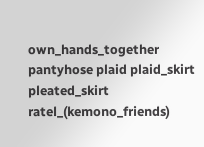own_hands_together pantyhose plaid plaid_skirt pleated_skirt ratel_(kemono_friends)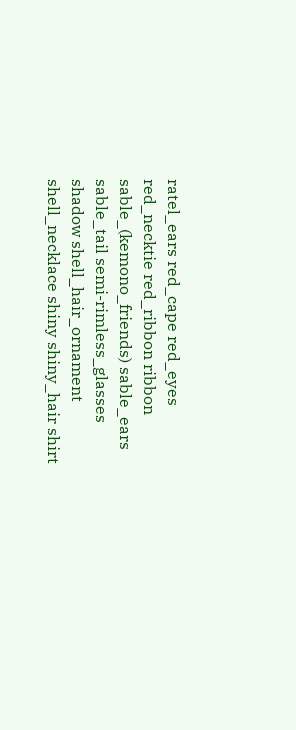ratel_ears red_cape red_eyes red_necktie red_ribbon ribbon sable_(kemono_friends) sable_ears sable_tail semi-rimless_glasses shadow shell_hair_ornament shell_necklace shiny shiny_hair shirt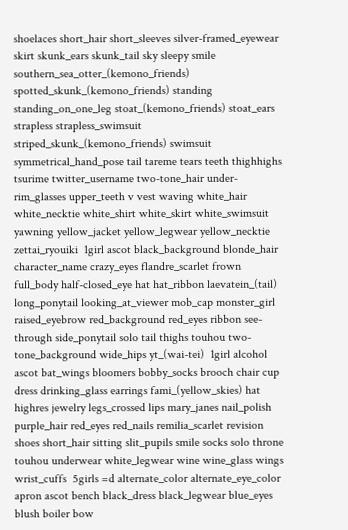shoelaces short_hair short_sleeves silver-framed_eyewear skirt skunk_ears skunk_tail sky sleepy smile southern_sea_otter_(kemono_friends) spotted_skunk_(kemono_friends) standing standing_on_one_leg stoat_(kemono_friends) stoat_ears strapless strapless_swimsuit striped_skunk_(kemono_friends) swimsuit symmetrical_hand_pose tail tareme tears teeth thighhighs tsurime twitter_username two-tone_hair under-rim_glasses upper_teeth v vest waving white_hair white_necktie white_shirt white_skirt white_swimsuit yawning yellow_jacket yellow_legwear yellow_necktie zettai_ryouiki  1girl ascot black_background blonde_hair character_name crazy_eyes flandre_scarlet frown full_body half-closed_eye hat hat_ribbon laevatein_(tail) long_ponytail looking_at_viewer mob_cap monster_girl raised_eyebrow red_background red_eyes ribbon see-through side_ponytail solo tail thighs touhou two-tone_background wide_hips yt_(wai-tei)  1girl alcohol ascot bat_wings bloomers bobby_socks brooch chair cup dress drinking_glass earrings fami_(yellow_skies) hat highres jewelry legs_crossed lips mary_janes nail_polish purple_hair red_eyes red_nails remilia_scarlet revision shoes short_hair sitting slit_pupils smile socks solo throne touhou underwear white_legwear wine wine_glass wings wrist_cuffs  5girls =d alternate_color alternate_eye_color apron ascot bench black_dress black_legwear blue_eyes blush boiler bow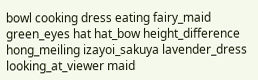bowl cooking dress eating fairy_maid green_eyes hat hat_bow height_difference hong_meiling izayoi_sakuya lavender_dress looking_at_viewer maid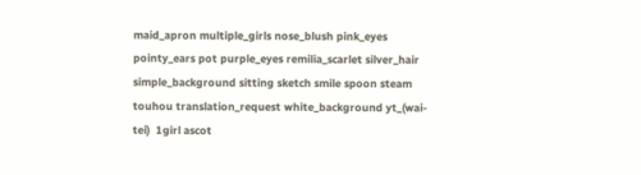maid_apron multiple_girls nose_blush pink_eyes pointy_ears pot purple_eyes remilia_scarlet silver_hair simple_background sitting sketch smile spoon steam touhou translation_request white_background yt_(wai-tei)  1girl ascot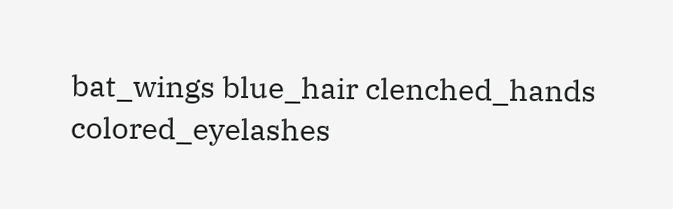bat_wings blue_hair clenched_hands colored_eyelashes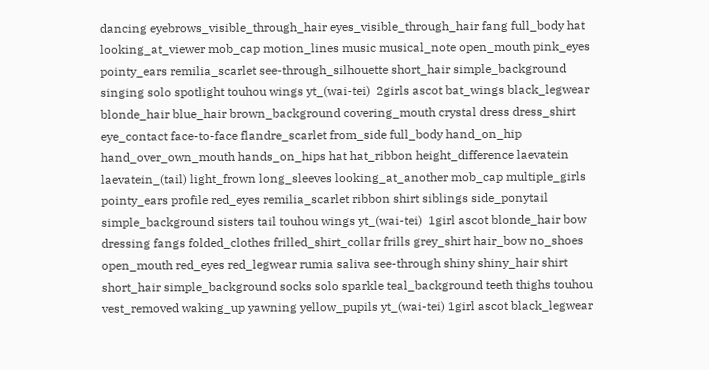dancing eyebrows_visible_through_hair eyes_visible_through_hair fang full_body hat looking_at_viewer mob_cap motion_lines music musical_note open_mouth pink_eyes pointy_ears remilia_scarlet see-through_silhouette short_hair simple_background singing solo spotlight touhou wings yt_(wai-tei)  2girls ascot bat_wings black_legwear blonde_hair blue_hair brown_background covering_mouth crystal dress dress_shirt eye_contact face-to-face flandre_scarlet from_side full_body hand_on_hip hand_over_own_mouth hands_on_hips hat hat_ribbon height_difference laevatein laevatein_(tail) light_frown long_sleeves looking_at_another mob_cap multiple_girls pointy_ears profile red_eyes remilia_scarlet ribbon shirt siblings side_ponytail simple_background sisters tail touhou wings yt_(wai-tei)  1girl ascot blonde_hair bow dressing fangs folded_clothes frilled_shirt_collar frills grey_shirt hair_bow no_shoes open_mouth red_eyes red_legwear rumia saliva see-through shiny shiny_hair shirt short_hair simple_background socks solo sparkle teal_background teeth thighs touhou vest_removed waking_up yawning yellow_pupils yt_(wai-tei) 1girl ascot black_legwear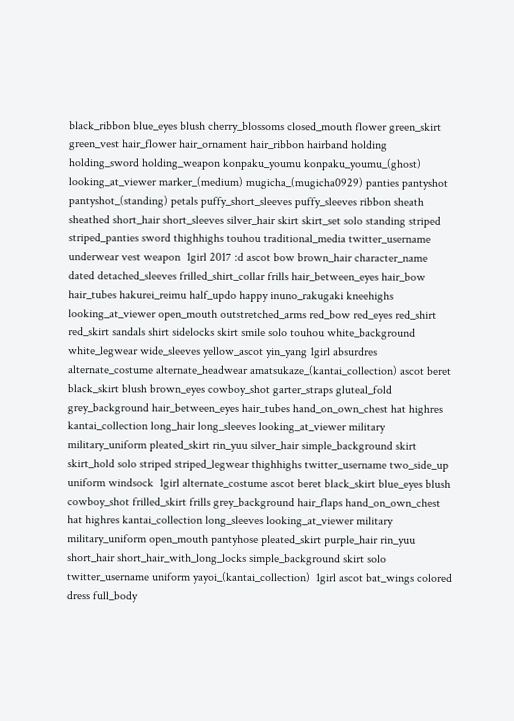black_ribbon blue_eyes blush cherry_blossoms closed_mouth flower green_skirt green_vest hair_flower hair_ornament hair_ribbon hairband holding holding_sword holding_weapon konpaku_youmu konpaku_youmu_(ghost) looking_at_viewer marker_(medium) mugicha_(mugicha0929) panties pantyshot pantyshot_(standing) petals puffy_short_sleeves puffy_sleeves ribbon sheath sheathed short_hair short_sleeves silver_hair skirt skirt_set solo standing striped striped_panties sword thighhighs touhou traditional_media twitter_username underwear vest weapon  1girl 2017 :d ascot bow brown_hair character_name dated detached_sleeves frilled_shirt_collar frills hair_between_eyes hair_bow hair_tubes hakurei_reimu half_updo happy inuno_rakugaki kneehighs looking_at_viewer open_mouth outstretched_arms red_bow red_eyes red_shirt red_skirt sandals shirt sidelocks skirt smile solo touhou white_background white_legwear wide_sleeves yellow_ascot yin_yang 1girl absurdres alternate_costume alternate_headwear amatsukaze_(kantai_collection) ascot beret black_skirt blush brown_eyes cowboy_shot garter_straps gluteal_fold grey_background hair_between_eyes hair_tubes hand_on_own_chest hat highres kantai_collection long_hair long_sleeves looking_at_viewer military military_uniform pleated_skirt rin_yuu silver_hair simple_background skirt skirt_hold solo striped striped_legwear thighhighs twitter_username two_side_up uniform windsock  1girl alternate_costume ascot beret black_skirt blue_eyes blush cowboy_shot frilled_skirt frills grey_background hair_flaps hand_on_own_chest hat highres kantai_collection long_sleeves looking_at_viewer military military_uniform open_mouth pantyhose pleated_skirt purple_hair rin_yuu short_hair short_hair_with_long_locks simple_background skirt solo twitter_username uniform yayoi_(kantai_collection)  1girl ascot bat_wings colored dress full_body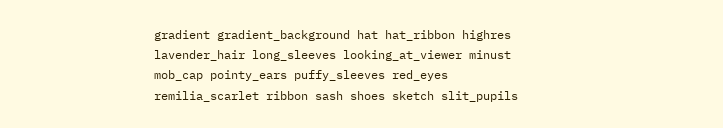gradient gradient_background hat hat_ribbon highres lavender_hair long_sleeves looking_at_viewer minust mob_cap pointy_ears puffy_sleeves red_eyes remilia_scarlet ribbon sash shoes sketch slit_pupils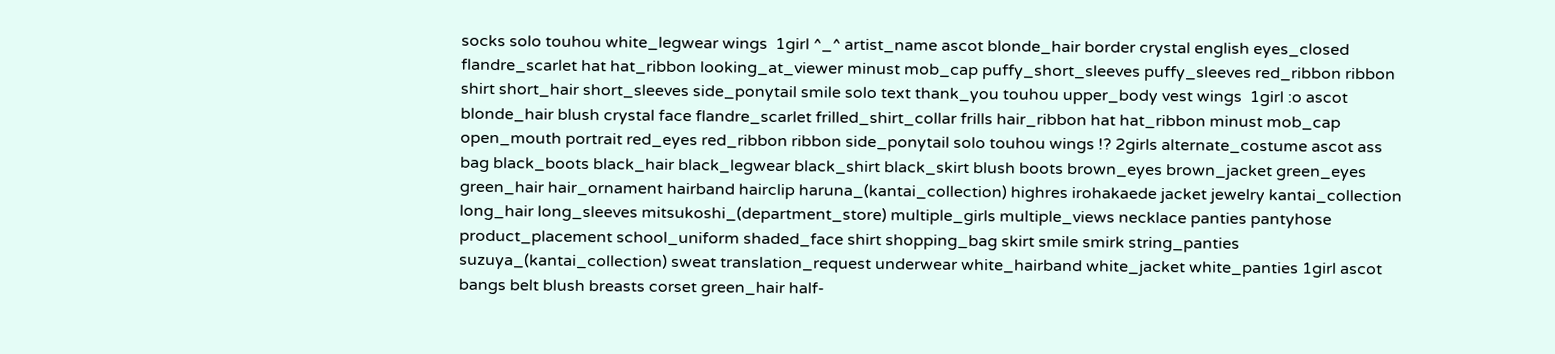socks solo touhou white_legwear wings  1girl ^_^ artist_name ascot blonde_hair border crystal english eyes_closed flandre_scarlet hat hat_ribbon looking_at_viewer minust mob_cap puffy_short_sleeves puffy_sleeves red_ribbon ribbon shirt short_hair short_sleeves side_ponytail smile solo text thank_you touhou upper_body vest wings  1girl :o ascot blonde_hair blush crystal face flandre_scarlet frilled_shirt_collar frills hair_ribbon hat hat_ribbon minust mob_cap open_mouth portrait red_eyes red_ribbon ribbon side_ponytail solo touhou wings !? 2girls alternate_costume ascot ass bag black_boots black_hair black_legwear black_shirt black_skirt blush boots brown_eyes brown_jacket green_eyes green_hair hair_ornament hairband hairclip haruna_(kantai_collection) highres irohakaede jacket jewelry kantai_collection long_hair long_sleeves mitsukoshi_(department_store) multiple_girls multiple_views necklace panties pantyhose product_placement school_uniform shaded_face shirt shopping_bag skirt smile smirk string_panties suzuya_(kantai_collection) sweat translation_request underwear white_hairband white_jacket white_panties 1girl ascot bangs belt blush breasts corset green_hair half-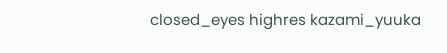closed_eyes highres kazami_yuuka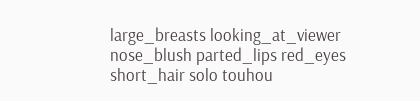large_breasts looking_at_viewer nose_blush parted_lips red_eyes short_hair solo touhou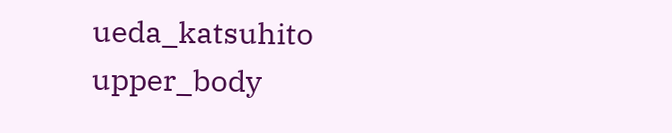ueda_katsuhito upper_body